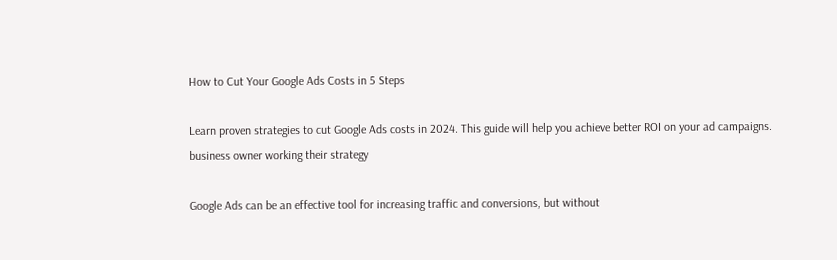How to Cut Your Google Ads Costs in 5 Steps

Learn proven strategies to cut Google Ads costs in 2024. This guide will help you achieve better ROI on your ad campaigns.
business owner working their strategy

Google Ads can be an effective tool for increasing traffic and conversions, but without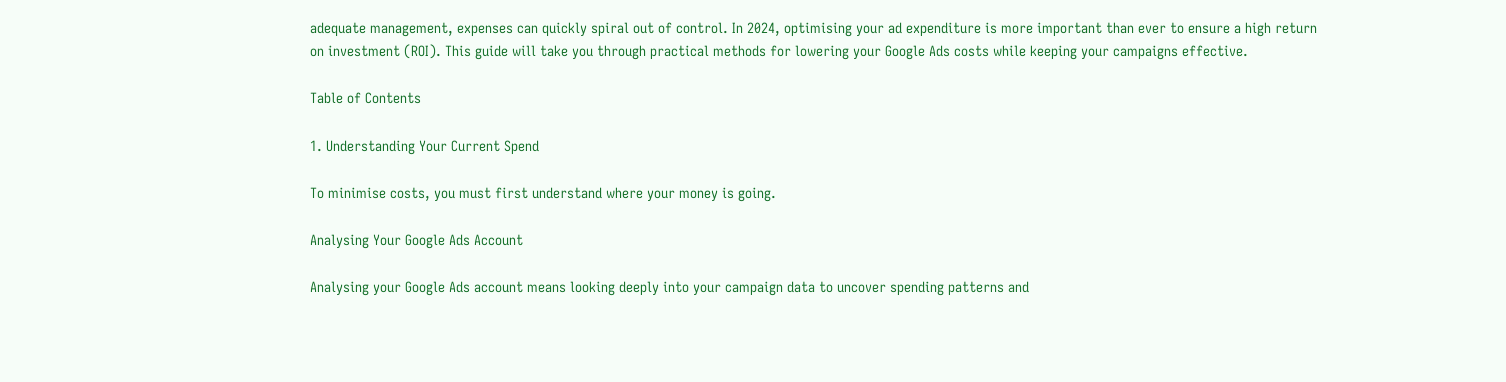adequate management, expenses can quickly spiral out of control. In 2024, optimising your ad expenditure is more important than ever to ensure a high return on investment (ROI). This guide will take you through practical methods for lowering your Google Ads costs while keeping your campaigns effective.

Table of Contents

1. Understanding Your Current Spend

To minimise costs, you must first understand where your money is going.

Analysing Your Google Ads Account

Analysing your Google Ads account means looking deeply into your campaign data to uncover spending patterns and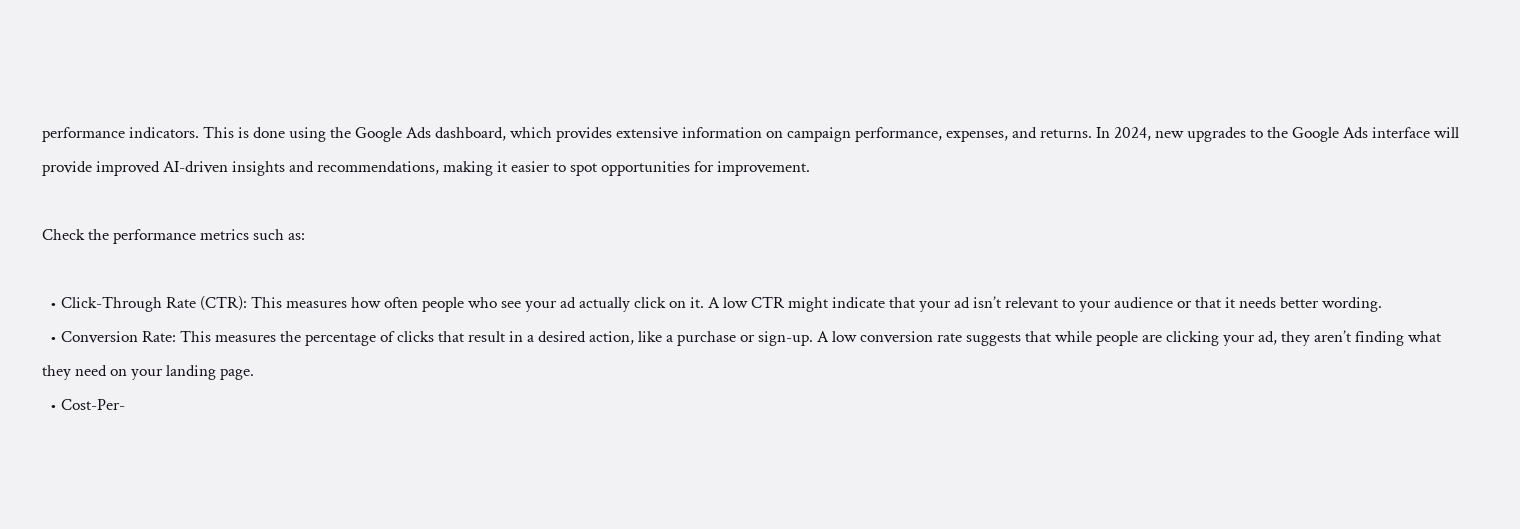performance indicators. This is done using the Google Ads dashboard, which provides extensive information on campaign performance, expenses, and returns. In 2024, new upgrades to the Google Ads interface will provide improved AI-driven insights and recommendations, making it easier to spot opportunities for improvement.

Check the performance metrics such as:

  • Click-Through Rate (CTR): This measures how often people who see your ad actually click on it. A low CTR might indicate that your ad isn’t relevant to your audience or that it needs better wording.
  • Conversion Rate: This measures the percentage of clicks that result in a desired action, like a purchase or sign-up. A low conversion rate suggests that while people are clicking your ad, they aren’t finding what they need on your landing page.
  • Cost-Per-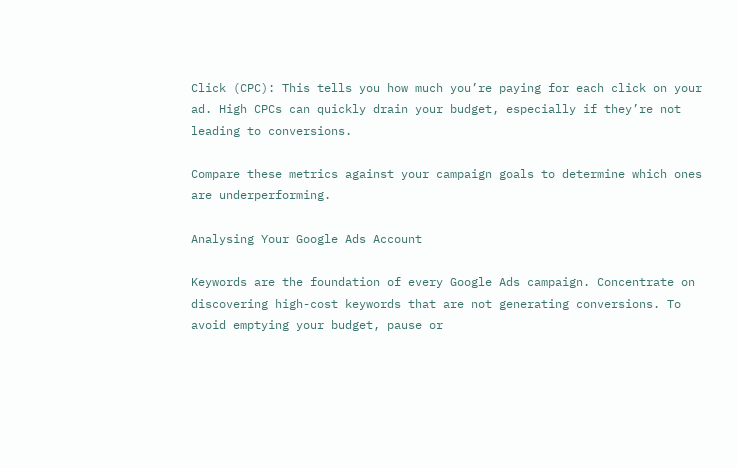Click (CPC): This tells you how much you’re paying for each click on your ad. High CPCs can quickly drain your budget, especially if they’re not leading to conversions.

Compare these metrics against your campaign goals to determine which ones are underperforming.

Analysing Your Google Ads Account

Keywords are the foundation of every Google Ads campaign. Concentrate on discovering high-cost keywords that are not generating conversions. To avoid emptying your budget, pause or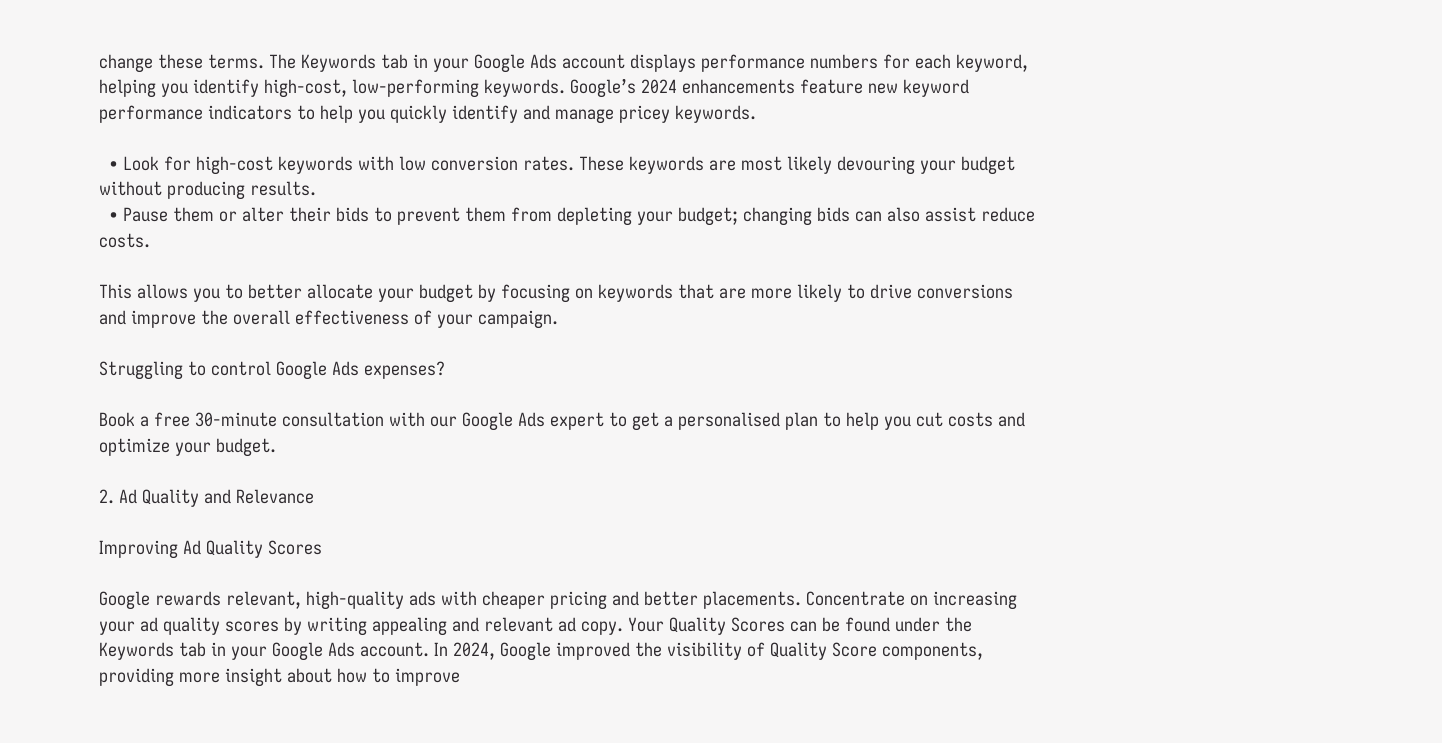change these terms. The Keywords tab in your Google Ads account displays performance numbers for each keyword, helping you identify high-cost, low-performing keywords. Google’s 2024 enhancements feature new keyword performance indicators to help you quickly identify and manage pricey keywords.

  • Look for high-cost keywords with low conversion rates. These keywords are most likely devouring your budget without producing results.
  • Pause them or alter their bids to prevent them from depleting your budget; changing bids can also assist reduce costs.

This allows you to better allocate your budget by focusing on keywords that are more likely to drive conversions and improve the overall effectiveness of your campaign.

Struggling to control Google Ads expenses?

Book a free 30-minute consultation with our Google Ads expert to get a personalised plan to help you cut costs and optimize your budget.

2. Ad Quality and Relevance

Improving Ad Quality Scores

Google rewards relevant, high-quality ads with cheaper pricing and better placements. Concentrate on increasing your ad quality scores by writing appealing and relevant ad copy. Your Quality Scores can be found under the Keywords tab in your Google Ads account. In 2024, Google improved the visibility of Quality Score components, providing more insight about how to improve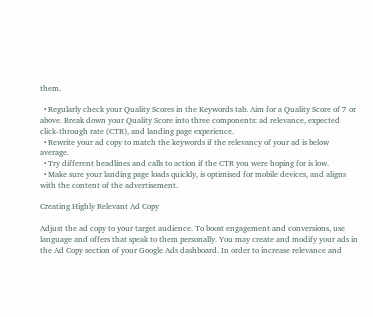them.

  • Regularly check your Quality Scores in the Keywords tab. Aim for a Quality Score of 7 or above. Break down your Quality Score into three components: ad relevance, expected click-through rate (CTR), and landing page experience.
  • Rewrite your ad copy to match the keywords if the relevancy of your ad is below average.
  • Try different headlines and calls to action if the CTR you were hoping for is low.
  • Make sure your landing page loads quickly, is optimised for mobile devices, and aligns with the content of the advertisement.

Creating Highly Relevant Ad Copy

Adjust the ad copy to your target audience. To boost engagement and conversions, use language and offers that speak to them personally. You may create and modify your ads in the Ad Copy section of your Google Ads dashboard. In order to increase relevance and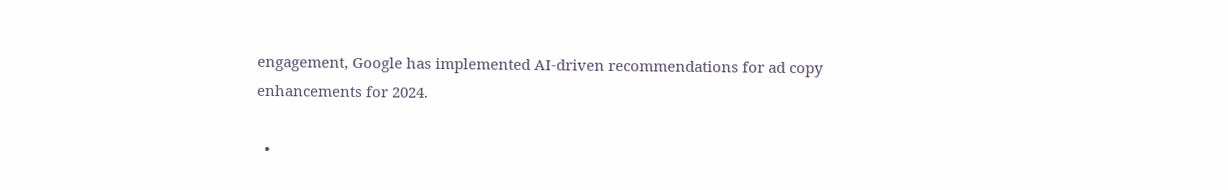engagement, Google has implemented AI-driven recommendations for ad copy enhancements for 2024.

  •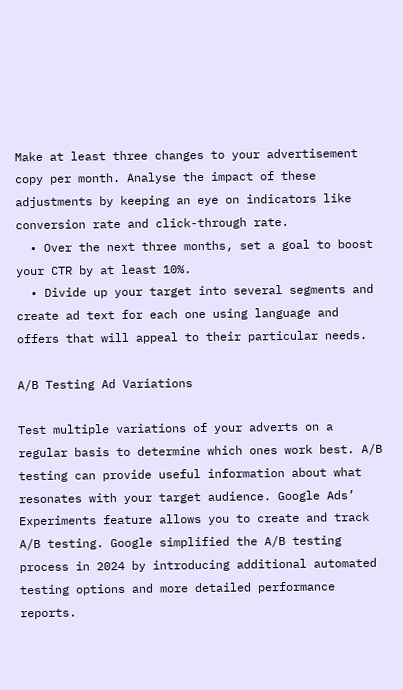Make at least three changes to your advertisement copy per month. Analyse the impact of these adjustments by keeping an eye on indicators like conversion rate and click-through rate.
  • Over the next three months, set a goal to boost your CTR by at least 10%.
  • Divide up your target into several segments and create ad text for each one using language and offers that will appeal to their particular needs.

A/B Testing Ad Variations

Test multiple variations of your adverts on a regular basis to determine which ones work best. A/B testing can provide useful information about what resonates with your target audience. Google Ads’ Experiments feature allows you to create and track A/B testing. Google simplified the A/B testing process in 2024 by introducing additional automated testing options and more detailed performance reports.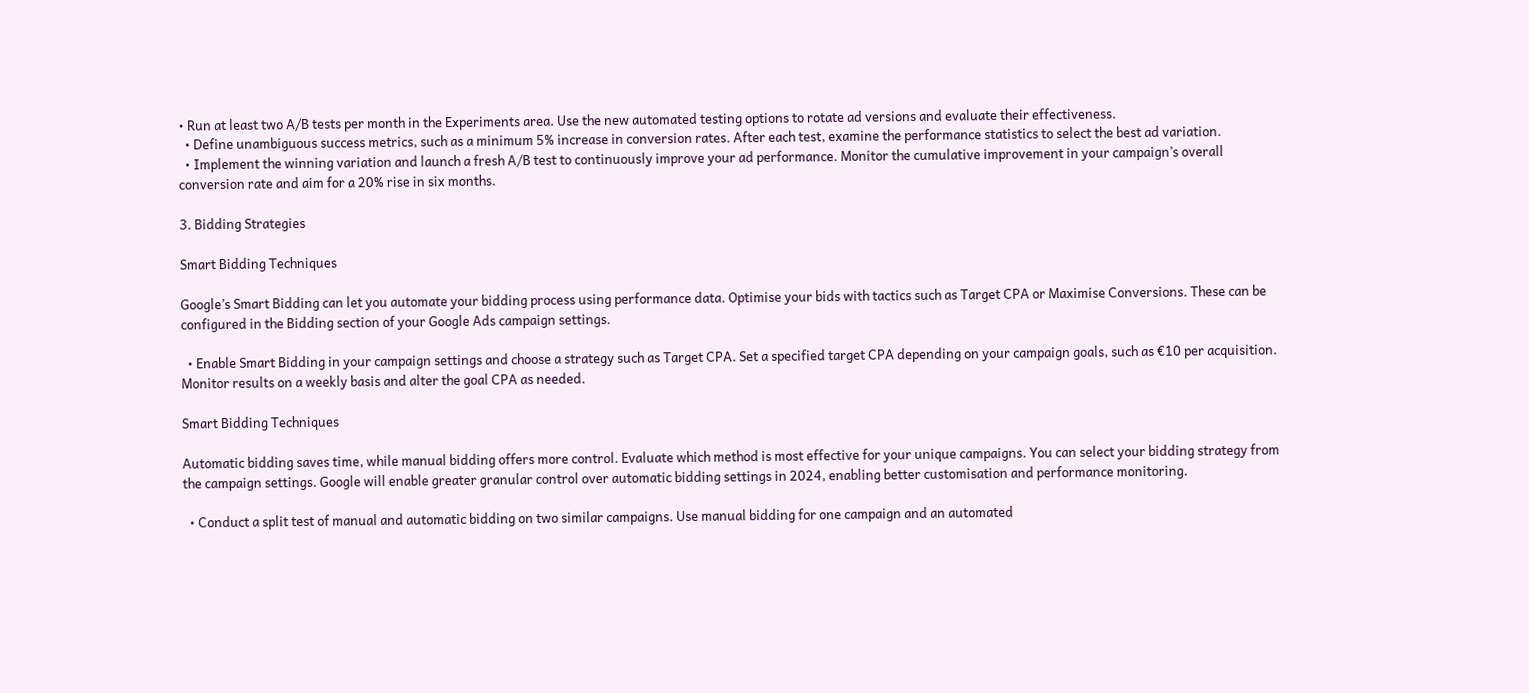• Run at least two A/B tests per month in the Experiments area. Use the new automated testing options to rotate ad versions and evaluate their effectiveness.
  • Define unambiguous success metrics, such as a minimum 5% increase in conversion rates. After each test, examine the performance statistics to select the best ad variation.
  • Implement the winning variation and launch a fresh A/B test to continuously improve your ad performance. Monitor the cumulative improvement in your campaign’s overall conversion rate and aim for a 20% rise in six months.

3. Bidding Strategies

Smart Bidding Techniques

Google’s Smart Bidding can let you automate your bidding process using performance data. Optimise your bids with tactics such as Target CPA or Maximise Conversions. These can be configured in the Bidding section of your Google Ads campaign settings.

  • Enable Smart Bidding in your campaign settings and choose a strategy such as Target CPA. Set a specified target CPA depending on your campaign goals, such as €10 per acquisition. Monitor results on a weekly basis and alter the goal CPA as needed.

Smart Bidding Techniques

Automatic bidding saves time, while manual bidding offers more control. Evaluate which method is most effective for your unique campaigns. You can select your bidding strategy from the campaign settings. Google will enable greater granular control over automatic bidding settings in 2024, enabling better customisation and performance monitoring.

  • Conduct a split test of manual and automatic bidding on two similar campaigns. Use manual bidding for one campaign and an automated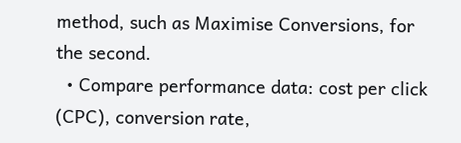method, such as Maximise Conversions, for the second.
  • Compare performance data: cost per click (CPC), conversion rate,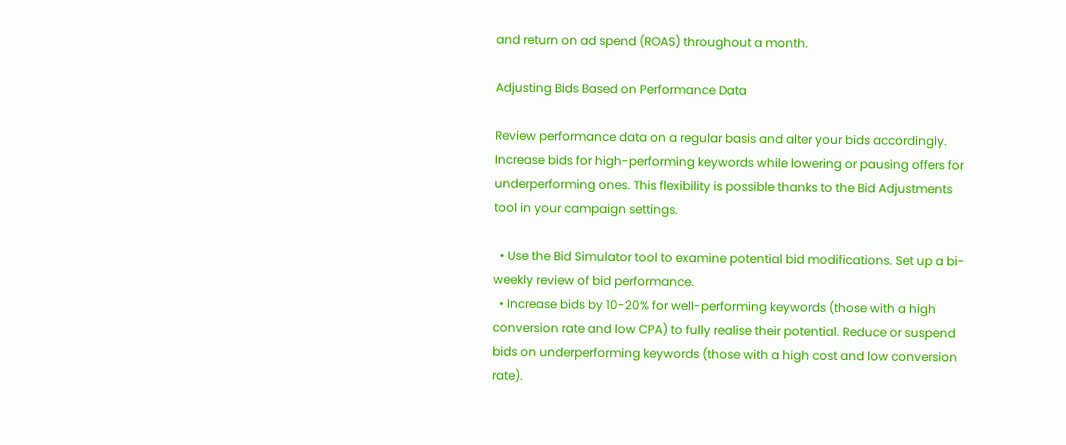and return on ad spend (ROAS) throughout a month.

Adjusting Bids Based on Performance Data

Review performance data on a regular basis and alter your bids accordingly. Increase bids for high-performing keywords while lowering or pausing offers for underperforming ones. This flexibility is possible thanks to the Bid Adjustments tool in your campaign settings.

  • Use the Bid Simulator tool to examine potential bid modifications. Set up a bi-weekly review of bid performance.
  • Increase bids by 10-20% for well-performing keywords (those with a high conversion rate and low CPA) to fully realise their potential. Reduce or suspend bids on underperforming keywords (those with a high cost and low conversion rate).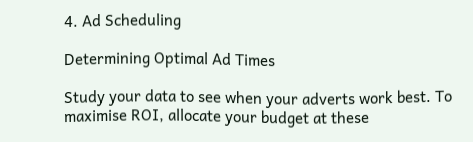4. Ad Scheduling

Determining Optimal Ad Times

Study your data to see when your adverts work best. To maximise ROI, allocate your budget at these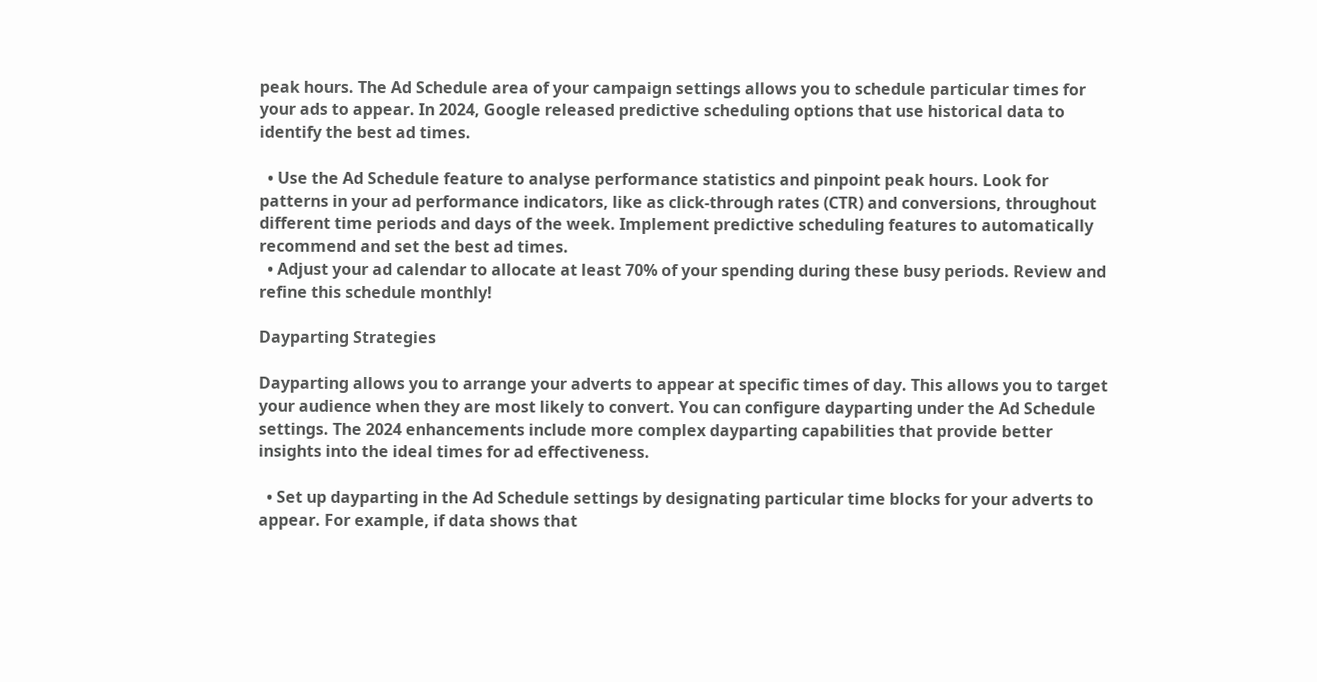peak hours. The Ad Schedule area of your campaign settings allows you to schedule particular times for your ads to appear. In 2024, Google released predictive scheduling options that use historical data to identify the best ad times.

  • Use the Ad Schedule feature to analyse performance statistics and pinpoint peak hours. Look for patterns in your ad performance indicators, like as click-through rates (CTR) and conversions, throughout different time periods and days of the week. Implement predictive scheduling features to automatically recommend and set the best ad times.
  • Adjust your ad calendar to allocate at least 70% of your spending during these busy periods. Review and refine this schedule monthly!

Dayparting Strategies

Dayparting allows you to arrange your adverts to appear at specific times of day. This allows you to target your audience when they are most likely to convert. You can configure dayparting under the Ad Schedule settings. The 2024 enhancements include more complex dayparting capabilities that provide better insights into the ideal times for ad effectiveness.

  • Set up dayparting in the Ad Schedule settings by designating particular time blocks for your adverts to appear. For example, if data shows that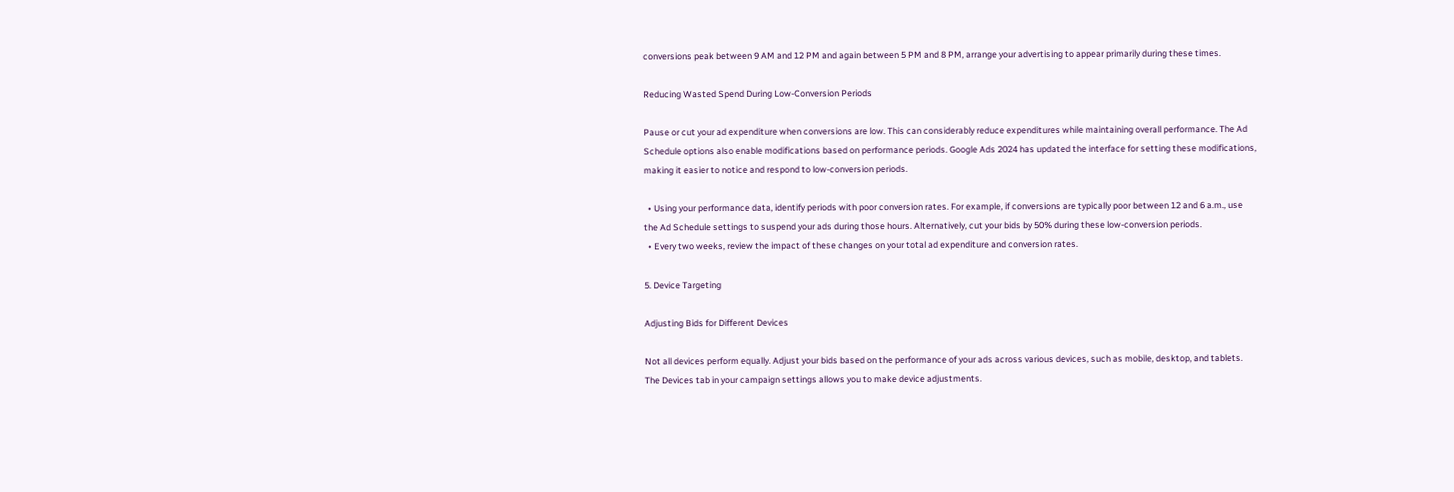conversions peak between 9 AM and 12 PM and again between 5 PM and 8 PM, arrange your advertising to appear primarily during these times.

Reducing Wasted Spend During Low-Conversion Periods

Pause or cut your ad expenditure when conversions are low. This can considerably reduce expenditures while maintaining overall performance. The Ad Schedule options also enable modifications based on performance periods. Google Ads 2024 has updated the interface for setting these modifications, making it easier to notice and respond to low-conversion periods.

  • Using your performance data, identify periods with poor conversion rates. For example, if conversions are typically poor between 12 and 6 a.m., use the Ad Schedule settings to suspend your ads during those hours. Alternatively, cut your bids by 50% during these low-conversion periods.
  • Every two weeks, review the impact of these changes on your total ad expenditure and conversion rates.

5. Device Targeting

Adjusting Bids for Different Devices

Not all devices perform equally. Adjust your bids based on the performance of your ads across various devices, such as mobile, desktop, and tablets. The Devices tab in your campaign settings allows you to make device adjustments.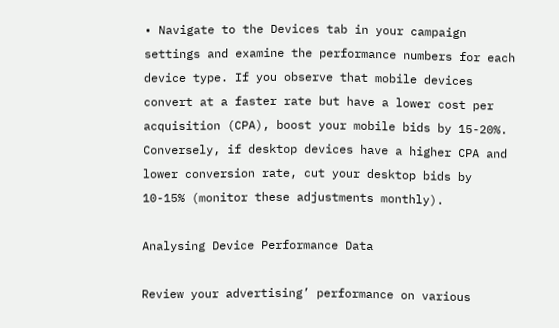• Navigate to the Devices tab in your campaign settings and examine the performance numbers for each device type. If you observe that mobile devices convert at a faster rate but have a lower cost per acquisition (CPA), boost your mobile bids by 15-20%. Conversely, if desktop devices have a higher CPA and lower conversion rate, cut your desktop bids by 10-15% (monitor these adjustments monthly).

Analysing Device Performance Data

Review your advertising’ performance on various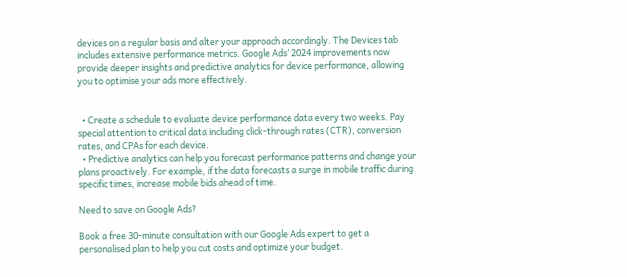devices on a regular basis and alter your approach accordingly. The Devices tab includes extensive performance metrics. Google Ads’ 2024 improvements now provide deeper insights and predictive analytics for device performance, allowing you to optimise your ads more effectively.


  • Create a schedule to evaluate device performance data every two weeks. Pay special attention to critical data including click-through rates (CTR), conversion rates, and CPAs for each device.
  • Predictive analytics can help you forecast performance patterns and change your plans proactively. For example, if the data forecasts a surge in mobile traffic during specific times, increase mobile bids ahead of time.

Need to save on Google Ads?

Book a free 30-minute consultation with our Google Ads expert to get a personalised plan to help you cut costs and optimize your budget.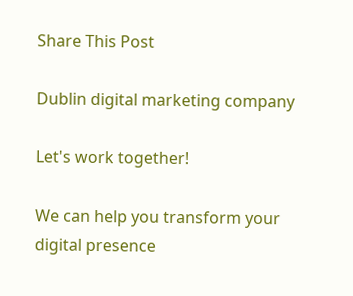Share This Post

Dublin digital marketing company

Let's work together!

We can help you transform your digital presence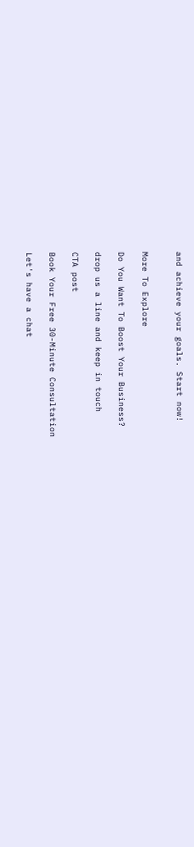and achieve your goals. Start now!


More To Explore

Do You Want To Boost Your Business?

drop us a line and keep in touch

CTA post

Book Your Free 30-Minute Consultation

Let's have a chat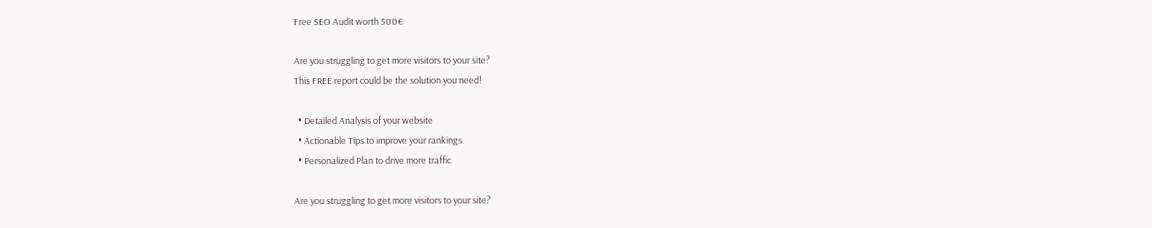Free SEO Audit worth 500€

Are you struggling to get more visitors to your site?
This FREE report could be the solution you need!

  • Detailed Analysis of your website
  • Actionable Tips to improve your rankings
  • Personalized Plan to drive more traffic

Are you struggling to get more visitors to your site?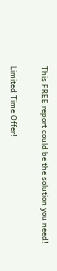This FREE report could be the solution you need!

Limited Time Offer!